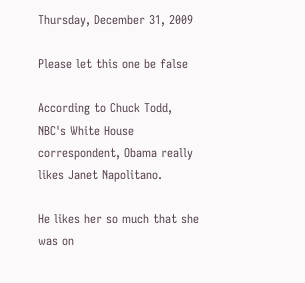Thursday, December 31, 2009

Please let this one be false

According to Chuck Todd, NBC's White House correspondent, Obama really likes Janet Napolitano.

He likes her so much that she was on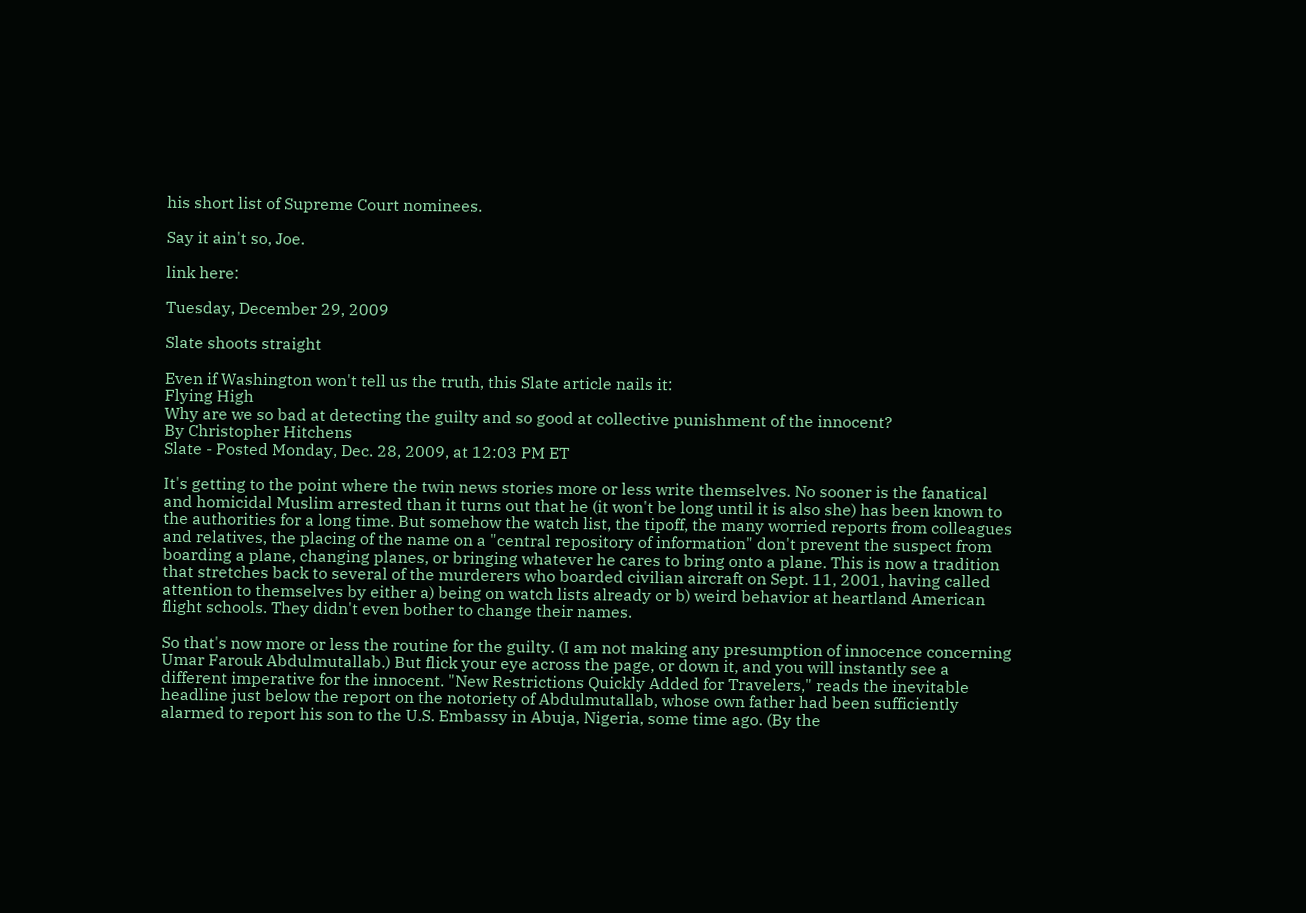his short list of Supreme Court nominees.

Say it ain't so, Joe.

link here:

Tuesday, December 29, 2009

Slate shoots straight

Even if Washington won't tell us the truth, this Slate article nails it:
Flying High
Why are we so bad at detecting the guilty and so good at collective punishment of the innocent?
By Christopher Hitchens
Slate - Posted Monday, Dec. 28, 2009, at 12:03 PM ET

It's getting to the point where the twin news stories more or less write themselves. No sooner is the fanatical and homicidal Muslim arrested than it turns out that he (it won't be long until it is also she) has been known to the authorities for a long time. But somehow the watch list, the tipoff, the many worried reports from colleagues and relatives, the placing of the name on a "central repository of information" don't prevent the suspect from boarding a plane, changing planes, or bringing whatever he cares to bring onto a plane. This is now a tradition that stretches back to several of the murderers who boarded civilian aircraft on Sept. 11, 2001, having called attention to themselves by either a) being on watch lists already or b) weird behavior at heartland American flight schools. They didn't even bother to change their names.

So that's now more or less the routine for the guilty. (I am not making any presumption of innocence concerning Umar Farouk Abdulmutallab.) But flick your eye across the page, or down it, and you will instantly see a different imperative for the innocent. "New Restrictions Quickly Added for Travelers," reads the inevitable headline just below the report on the notoriety of Abdulmutallab, whose own father had been sufficiently alarmed to report his son to the U.S. Embassy in Abuja, Nigeria, some time ago. (By the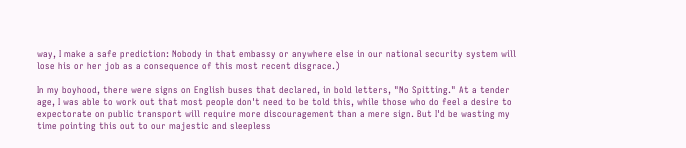way, I make a safe prediction: Nobody in that embassy or anywhere else in our national security system will lose his or her job as a consequence of this most recent disgrace.)

In my boyhood, there were signs on English buses that declared, in bold letters, "No Spitting." At a tender age, I was able to work out that most people don't need to be told this, while those who do feel a desire to expectorate on public transport will require more discouragement than a mere sign. But I'd be wasting my time pointing this out to our majestic and sleepless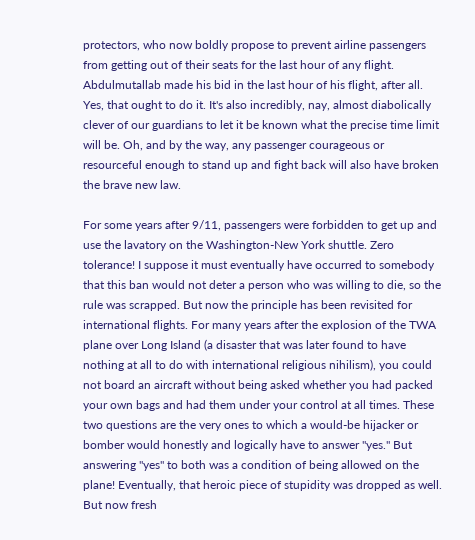protectors, who now boldly propose to prevent airline passengers from getting out of their seats for the last hour of any flight. Abdulmutallab made his bid in the last hour of his flight, after all. Yes, that ought to do it. It's also incredibly, nay, almost diabolically clever of our guardians to let it be known what the precise time limit will be. Oh, and by the way, any passenger courageous or resourceful enough to stand up and fight back will also have broken the brave new law.

For some years after 9/11, passengers were forbidden to get up and use the lavatory on the Washington-New York shuttle. Zero tolerance! I suppose it must eventually have occurred to somebody that this ban would not deter a person who was willing to die, so the rule was scrapped. But now the principle has been revisited for international flights. For many years after the explosion of the TWA plane over Long Island (a disaster that was later found to have nothing at all to do with international religious nihilism), you could not board an aircraft without being asked whether you had packed your own bags and had them under your control at all times. These two questions are the very ones to which a would-be hijacker or bomber would honestly and logically have to answer "yes." But answering "yes" to both was a condition of being allowed on the plane! Eventually, that heroic piece of stupidity was dropped as well. But now fresh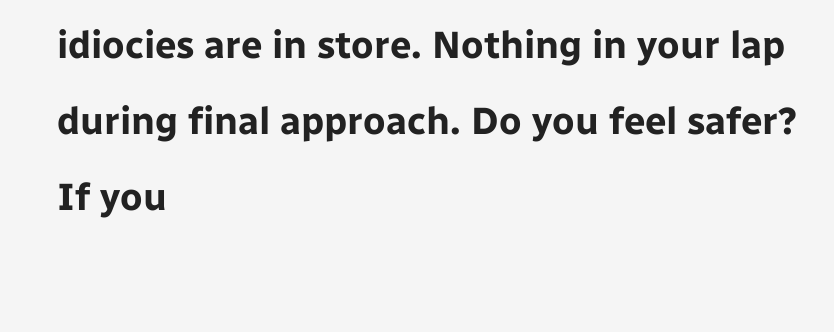idiocies are in store. Nothing in your lap during final approach. Do you feel safer? If you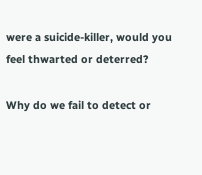were a suicide-killer, would you feel thwarted or deterred?

Why do we fail to detect or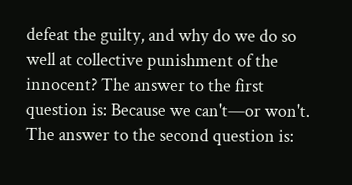defeat the guilty, and why do we do so well at collective punishment of the innocent? The answer to the first question is: Because we can't—or won't. The answer to the second question is: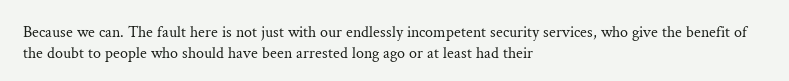Because we can. The fault here is not just with our endlessly incompetent security services, who give the benefit of the doubt to people who should have been arrested long ago or at least had their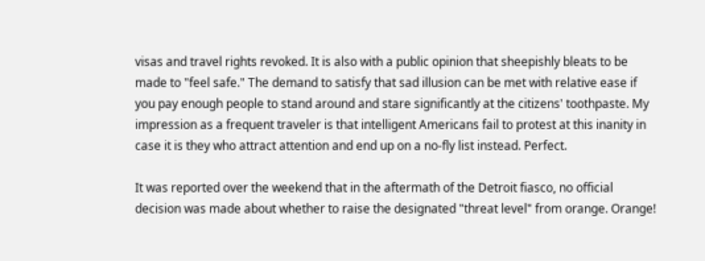visas and travel rights revoked. It is also with a public opinion that sheepishly bleats to be made to "feel safe." The demand to satisfy that sad illusion can be met with relative ease if you pay enough people to stand around and stare significantly at the citizens' toothpaste. My impression as a frequent traveler is that intelligent Americans fail to protest at this inanity in case it is they who attract attention and end up on a no-fly list instead. Perfect.

It was reported over the weekend that in the aftermath of the Detroit fiasco, no official decision was made about whether to raise the designated "threat level" from orange. Orange!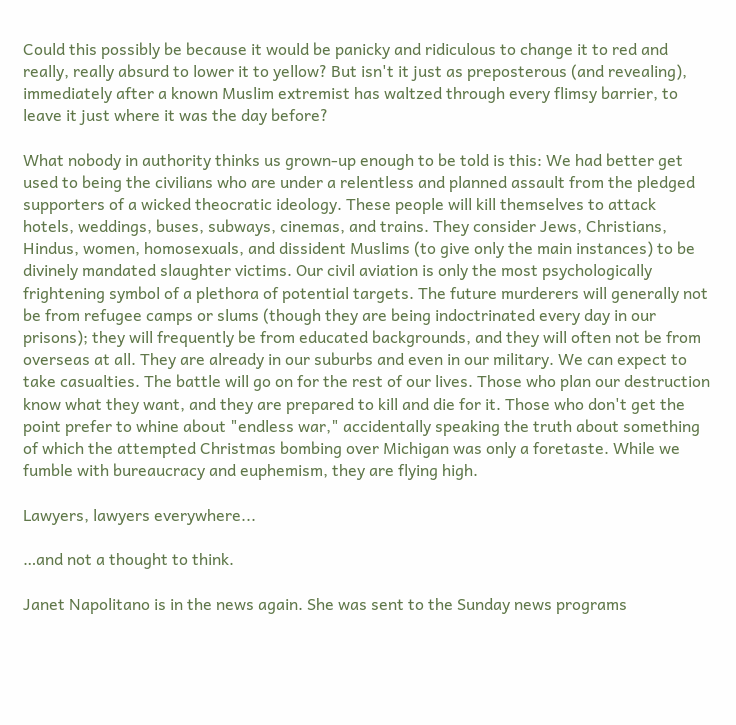Could this possibly be because it would be panicky and ridiculous to change it to red and really, really absurd to lower it to yellow? But isn't it just as preposterous (and revealing), immediately after a known Muslim extremist has waltzed through every flimsy barrier, to leave it just where it was the day before?

What nobody in authority thinks us grown-up enough to be told is this: We had better get used to being the civilians who are under a relentless and planned assault from the pledged supporters of a wicked theocratic ideology. These people will kill themselves to attack hotels, weddings, buses, subways, cinemas, and trains. They consider Jews, Christians, Hindus, women, homosexuals, and dissident Muslims (to give only the main instances) to be divinely mandated slaughter victims. Our civil aviation is only the most psychologically frightening symbol of a plethora of potential targets. The future murderers will generally not be from refugee camps or slums (though they are being indoctrinated every day in our prisons); they will frequently be from educated backgrounds, and they will often not be from overseas at all. They are already in our suburbs and even in our military. We can expect to take casualties. The battle will go on for the rest of our lives. Those who plan our destruction know what they want, and they are prepared to kill and die for it. Those who don't get the point prefer to whine about "endless war," accidentally speaking the truth about something of which the attempted Christmas bombing over Michigan was only a foretaste. While we fumble with bureaucracy and euphemism, they are flying high.

Lawyers, lawyers everywhere...

…and not a thought to think.

Janet Napolitano is in the news again. She was sent to the Sunday news programs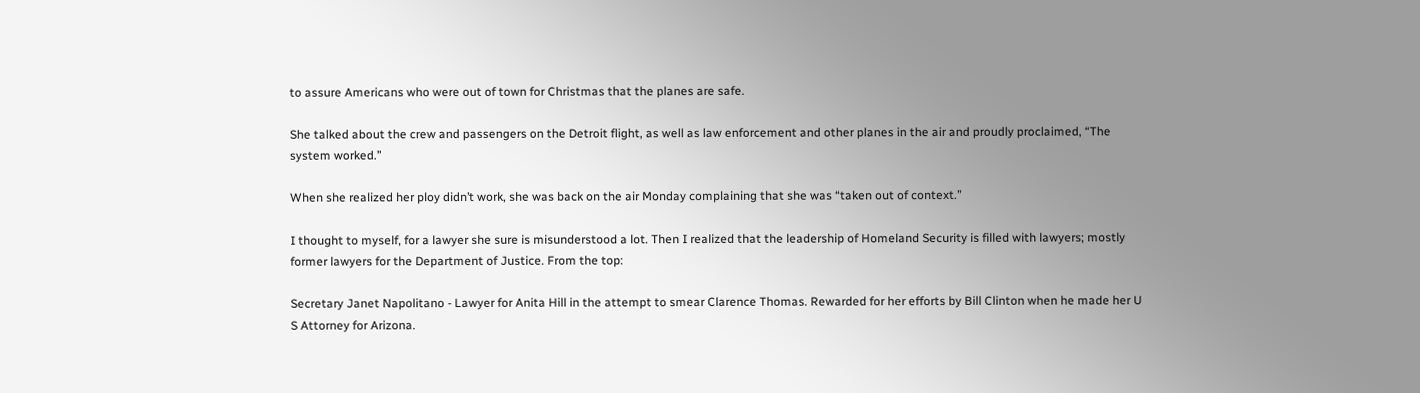to assure Americans who were out of town for Christmas that the planes are safe.

She talked about the crew and passengers on the Detroit flight, as well as law enforcement and other planes in the air and proudly proclaimed, “The system worked.”

When she realized her ploy didn’t work, she was back on the air Monday complaining that she was “taken out of context.”

I thought to myself, for a lawyer she sure is misunderstood a lot. Then I realized that the leadership of Homeland Security is filled with lawyers; mostly former lawyers for the Department of Justice. From the top:

Secretary Janet Napolitano - Lawyer for Anita Hill in the attempt to smear Clarence Thomas. Rewarded for her efforts by Bill Clinton when he made her U S Attorney for Arizona.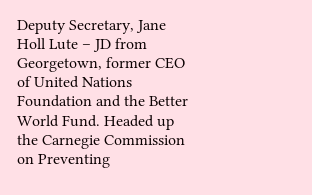Deputy Secretary, Jane Holl Lute – JD from Georgetown, former CEO of United Nations Foundation and the Better World Fund. Headed up the Carnegie Commission on Preventing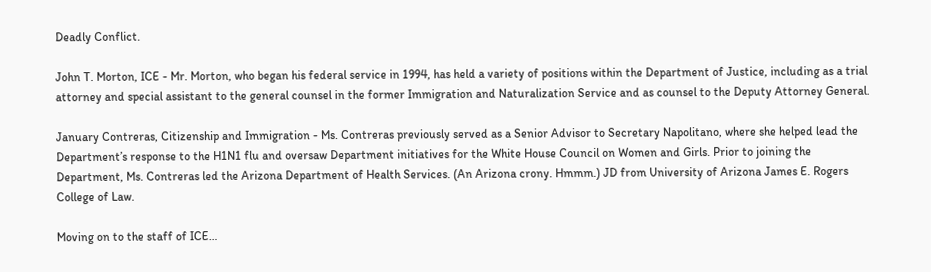Deadly Conflict.

John T. Morton, ICE - Mr. Morton, who began his federal service in 1994, has held a variety of positions within the Department of Justice, including as a trial attorney and special assistant to the general counsel in the former Immigration and Naturalization Service and as counsel to the Deputy Attorney General.

January Contreras, Citizenship and Immigration - Ms. Contreras previously served as a Senior Advisor to Secretary Napolitano, where she helped lead the Department’s response to the H1N1 flu and oversaw Department initiatives for the White House Council on Women and Girls. Prior to joining the Department, Ms. Contreras led the Arizona Department of Health Services. (An Arizona crony. Hmmm.) JD from University of Arizona James E. Rogers College of Law.

Moving on to the staff of ICE…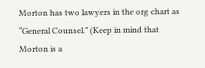Morton has two lawyers in the org chart as “General Counsel.” (Keep in mind that Morton is a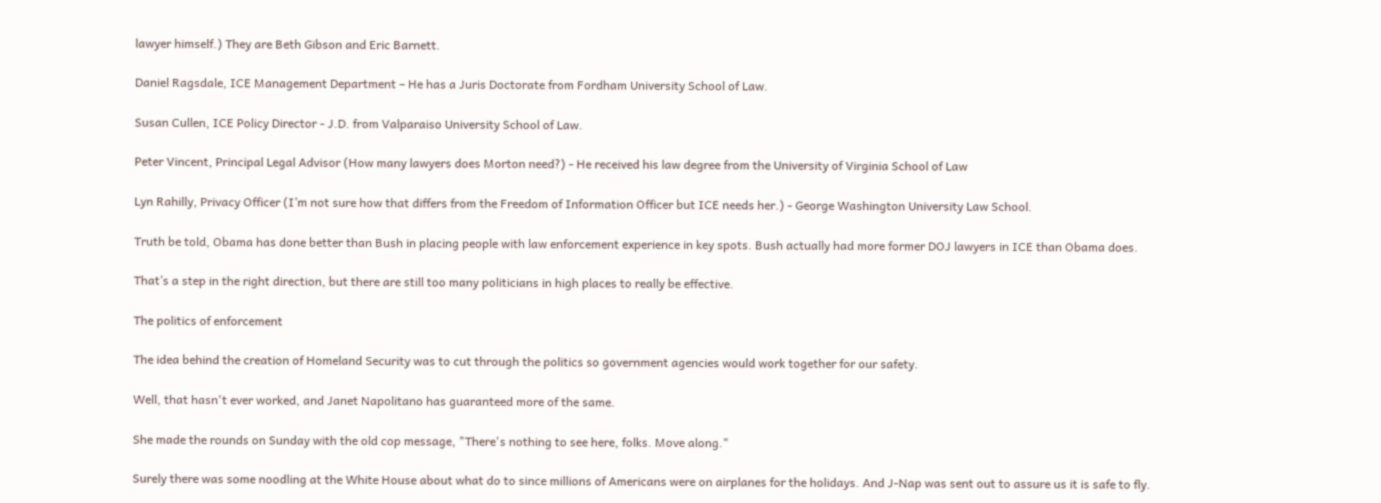lawyer himself.) They are Beth Gibson and Eric Barnett.

Daniel Ragsdale, ICE Management Department – He has a Juris Doctorate from Fordham University School of Law.

Susan Cullen, ICE Policy Director - J.D. from Valparaiso University School of Law.

Peter Vincent, Principal Legal Advisor (How many lawyers does Morton need?) - He received his law degree from the University of Virginia School of Law

Lyn Rahilly, Privacy Officer (I’m not sure how that differs from the Freedom of Information Officer but ICE needs her.) - George Washington University Law School.

Truth be told, Obama has done better than Bush in placing people with law enforcement experience in key spots. Bush actually had more former DOJ lawyers in ICE than Obama does.

That’s a step in the right direction, but there are still too many politicians in high places to really be effective.

The politics of enforcement

The idea behind the creation of Homeland Security was to cut through the politics so government agencies would work together for our safety.

Well, that hasn't ever worked, and Janet Napolitano has guaranteed more of the same.

She made the rounds on Sunday with the old cop message, "There's nothing to see here, folks. Move along."

Surely there was some noodling at the White House about what do to since millions of Americans were on airplanes for the holidays. And J-Nap was sent out to assure us it is safe to fly.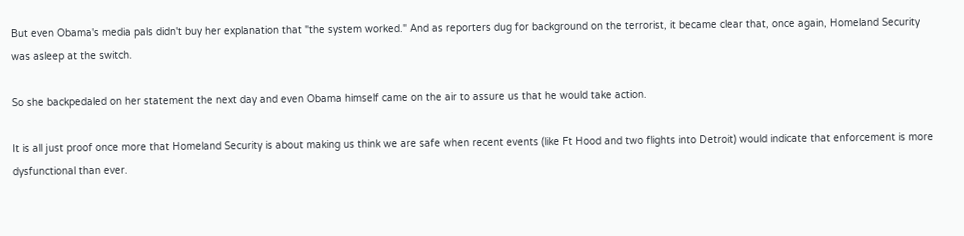But even Obama's media pals didn't buy her explanation that "the system worked." And as reporters dug for background on the terrorist, it became clear that, once again, Homeland Security was asleep at the switch.

So she backpedaled on her statement the next day and even Obama himself came on the air to assure us that he would take action.

It is all just proof once more that Homeland Security is about making us think we are safe when recent events (like Ft Hood and two flights into Detroit) would indicate that enforcement is more dysfunctional than ever.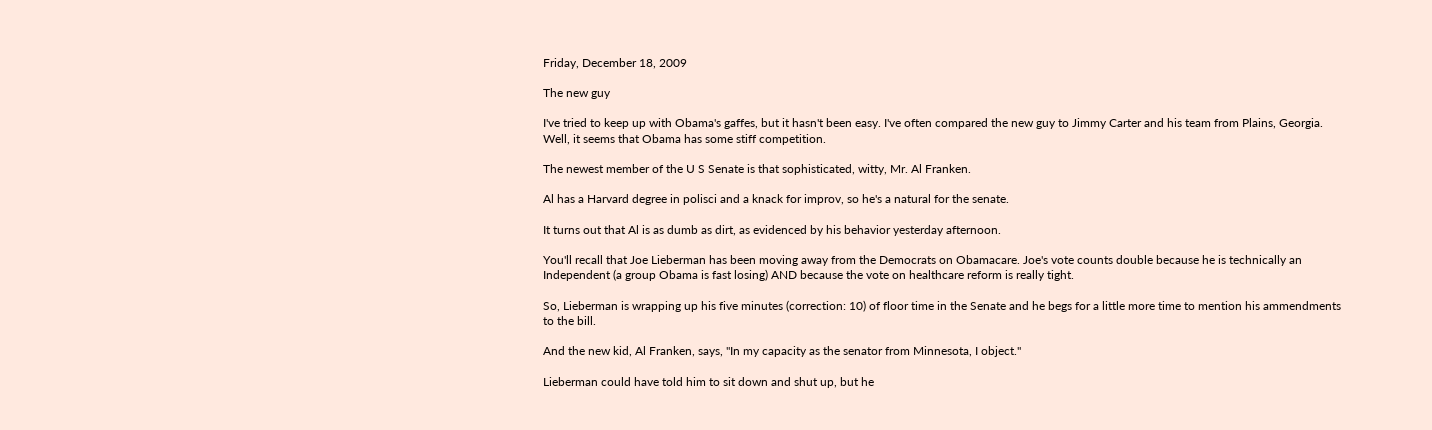Friday, December 18, 2009

The new guy

I've tried to keep up with Obama's gaffes, but it hasn't been easy. I've often compared the new guy to Jimmy Carter and his team from Plains, Georgia.
Well, it seems that Obama has some stiff competition.

The newest member of the U S Senate is that sophisticated, witty, Mr. Al Franken.

Al has a Harvard degree in polisci and a knack for improv, so he's a natural for the senate.

It turns out that Al is as dumb as dirt, as evidenced by his behavior yesterday afternoon.

You'll recall that Joe Lieberman has been moving away from the Democrats on Obamacare. Joe's vote counts double because he is technically an Independent (a group Obama is fast losing) AND because the vote on healthcare reform is really tight.

So, Lieberman is wrapping up his five minutes (correction: 10) of floor time in the Senate and he begs for a little more time to mention his ammendments to the bill.

And the new kid, Al Franken, says, "In my capacity as the senator from Minnesota, I object."

Lieberman could have told him to sit down and shut up, but he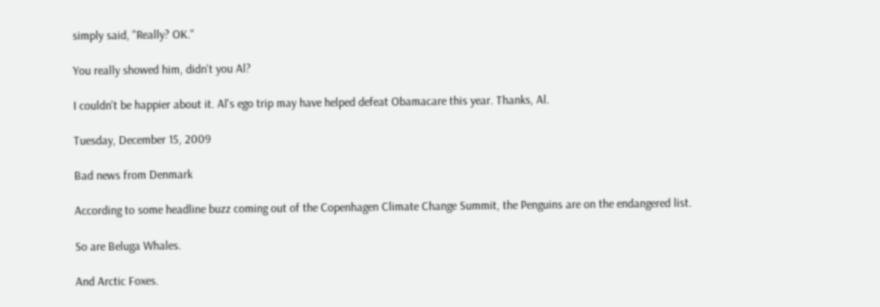simply said, "Really? OK."

You really showed him, didn't you Al?

I couldn't be happier about it. Al's ego trip may have helped defeat Obamacare this year. Thanks, Al.

Tuesday, December 15, 2009

Bad news from Denmark

According to some headline buzz coming out of the Copenhagen Climate Change Summit, the Penguins are on the endangered list.

So are Beluga Whales.

And Arctic Foxes.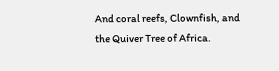And coral reefs, Clownfish, and the Quiver Tree of Africa.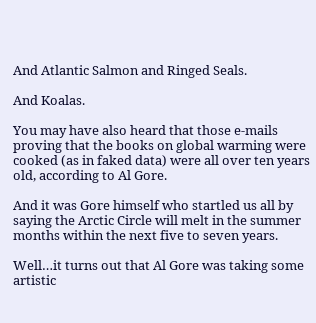And Atlantic Salmon and Ringed Seals.

And Koalas.

You may have also heard that those e-mails proving that the books on global warming were cooked (as in faked data) were all over ten years old, according to Al Gore.

And it was Gore himself who startled us all by saying the Arctic Circle will melt in the summer months within the next five to seven years.

Well…it turns out that Al Gore was taking some artistic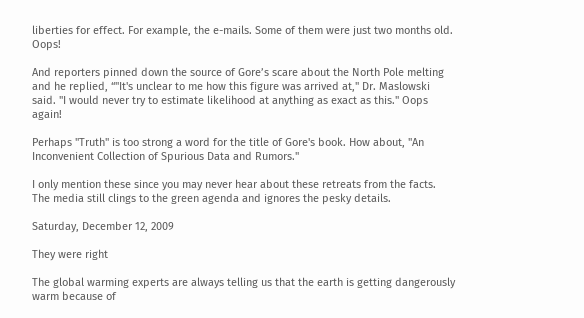liberties for effect. For example, the e-mails. Some of them were just two months old. Oops!

And reporters pinned down the source of Gore’s scare about the North Pole melting and he replied, “"It's unclear to me how this figure was arrived at," Dr. Maslowski said. "I would never try to estimate likelihood at anything as exact as this." Oops again!

Perhaps "Truth" is too strong a word for the title of Gore's book. How about, "An Inconvenient Collection of Spurious Data and Rumors."

I only mention these since you may never hear about these retreats from the facts. The media still clings to the green agenda and ignores the pesky details.

Saturday, December 12, 2009

They were right

The global warming experts are always telling us that the earth is getting dangerously warm because of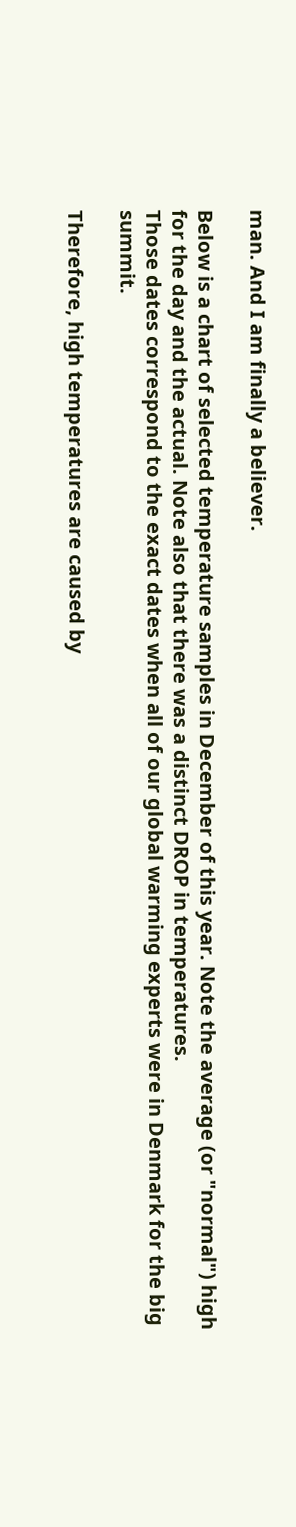man. And I am finally a believer.

Below is a chart of selected temperature samples in December of this year. Note the average (or "normal") high for the day and the actual. Note also that there was a distinct DROP in temperatures.
Those dates correspond to the exact dates when all of our global warming experts were in Denmark for the big summit.

Therefore, high temperatures are caused by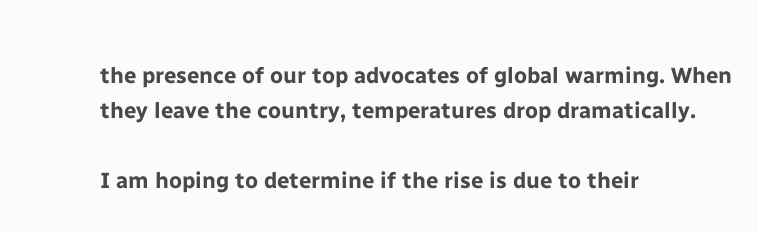the presence of our top advocates of global warming. When they leave the country, temperatures drop dramatically.

I am hoping to determine if the rise is due to their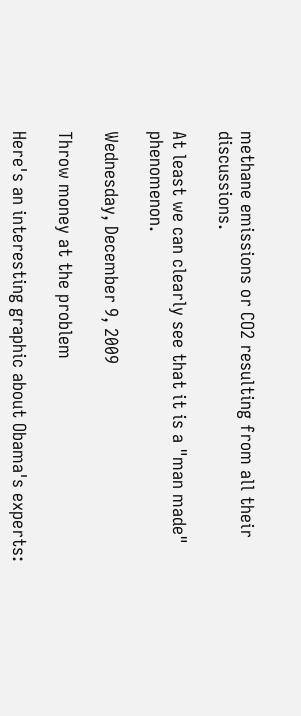methane emissions or CO2 resulting from all their discussions.

At least we can clearly see that it is a "man made" phenomenon.

Wednesday, December 9, 2009

Throw money at the problem

Here's an interesting graphic about Obama's experts: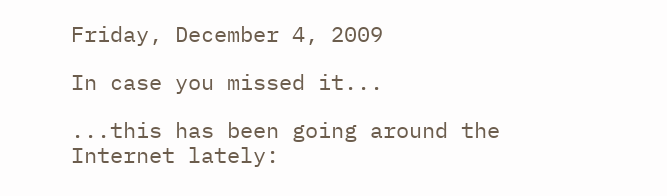Friday, December 4, 2009

In case you missed it...

...this has been going around the Internet lately: